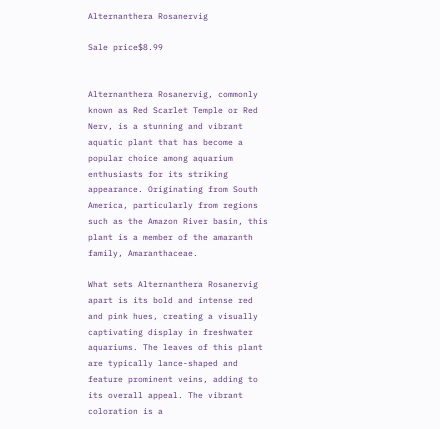Alternanthera Rosanervig

Sale price$8.99


Alternanthera Rosanervig, commonly known as Red Scarlet Temple or Red Nerv, is a stunning and vibrant aquatic plant that has become a popular choice among aquarium enthusiasts for its striking appearance. Originating from South America, particularly from regions such as the Amazon River basin, this plant is a member of the amaranth family, Amaranthaceae.

What sets Alternanthera Rosanervig apart is its bold and intense red and pink hues, creating a visually captivating display in freshwater aquariums. The leaves of this plant are typically lance-shaped and feature prominent veins, adding to its overall appeal. The vibrant coloration is a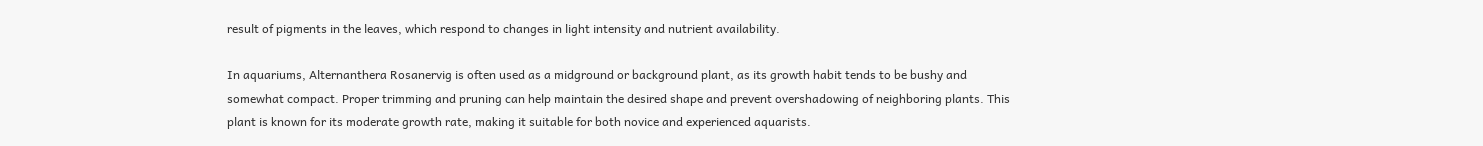result of pigments in the leaves, which respond to changes in light intensity and nutrient availability.

In aquariums, Alternanthera Rosanervig is often used as a midground or background plant, as its growth habit tends to be bushy and somewhat compact. Proper trimming and pruning can help maintain the desired shape and prevent overshadowing of neighboring plants. This plant is known for its moderate growth rate, making it suitable for both novice and experienced aquarists.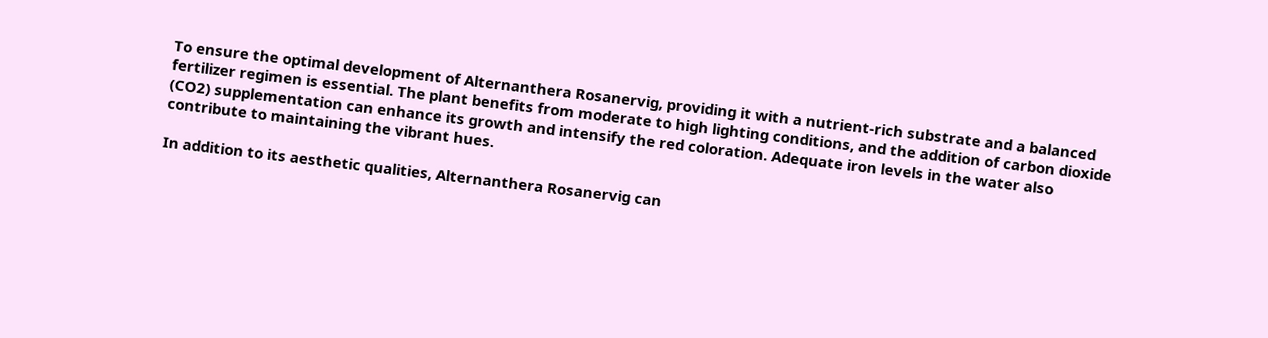To ensure the optimal development of Alternanthera Rosanervig, providing it with a nutrient-rich substrate and a balanced fertilizer regimen is essential. The plant benefits from moderate to high lighting conditions, and the addition of carbon dioxide (CO2) supplementation can enhance its growth and intensify the red coloration. Adequate iron levels in the water also contribute to maintaining the vibrant hues.

In addition to its aesthetic qualities, Alternanthera Rosanervig can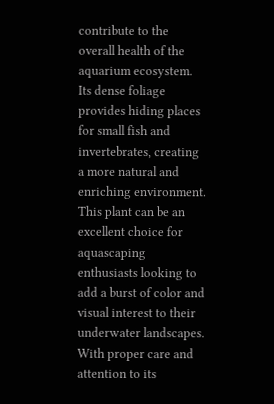contribute to the overall health of the aquarium ecosystem. Its dense foliage provides hiding places for small fish and invertebrates, creating a more natural and enriching environment. This plant can be an excellent choice for aquascaping enthusiasts looking to add a burst of color and visual interest to their underwater landscapes. With proper care and attention to its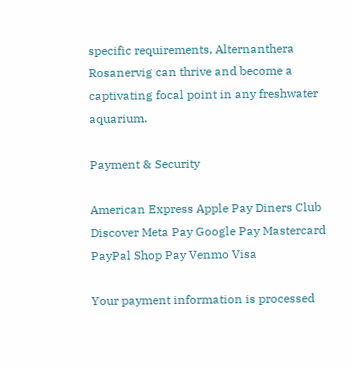specific requirements, Alternanthera Rosanervig can thrive and become a captivating focal point in any freshwater aquarium.

Payment & Security

American Express Apple Pay Diners Club Discover Meta Pay Google Pay Mastercard PayPal Shop Pay Venmo Visa

Your payment information is processed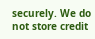securely. We do not store credit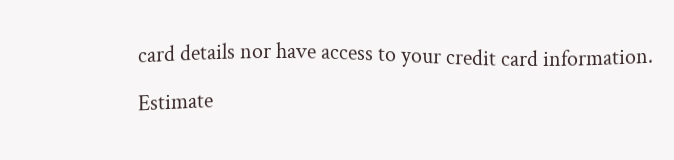card details nor have access to your credit card information.

Estimate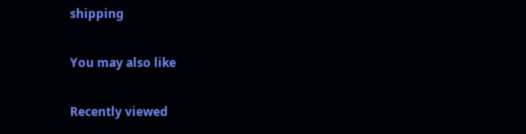shipping

You may also like

Recently viewed